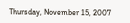Thursday, November 15, 2007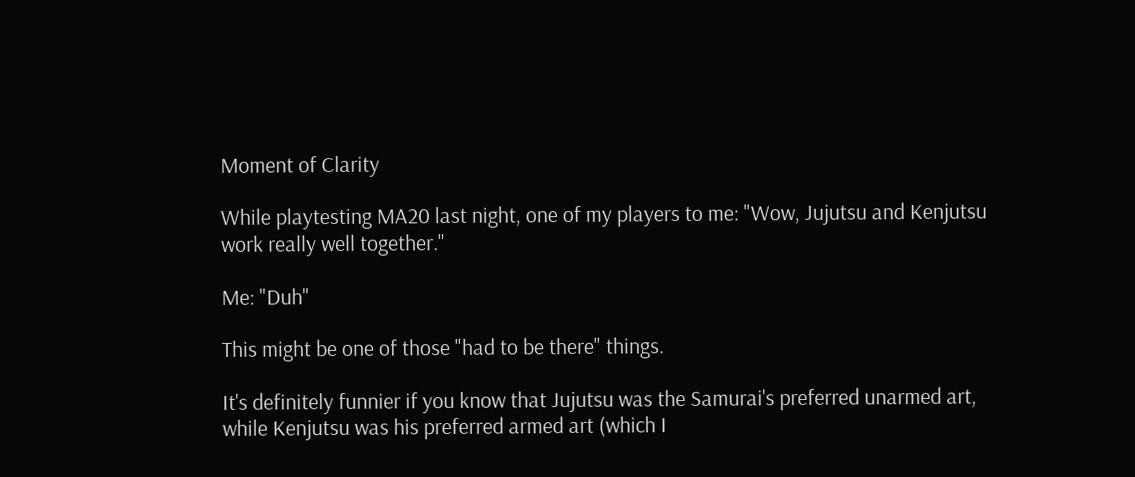Moment of Clarity

While playtesting MA20 last night, one of my players to me: "Wow, Jujutsu and Kenjutsu work really well together."

Me: "Duh"

This might be one of those "had to be there" things.

It's definitely funnier if you know that Jujutsu was the Samurai's preferred unarmed art, while Kenjutsu was his preferred armed art (which I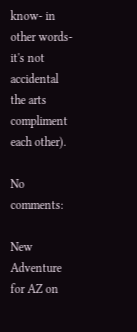know- in other words- it's not accidental the arts compliment each other).

No comments:

New Adventure for AZ on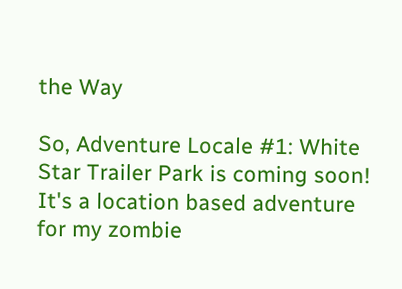the Way

So, Adventure Locale #1: White Star Trailer Park is coming soon! It's a location based adventure for my zombie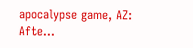apocalypse game, AZ: Afte...